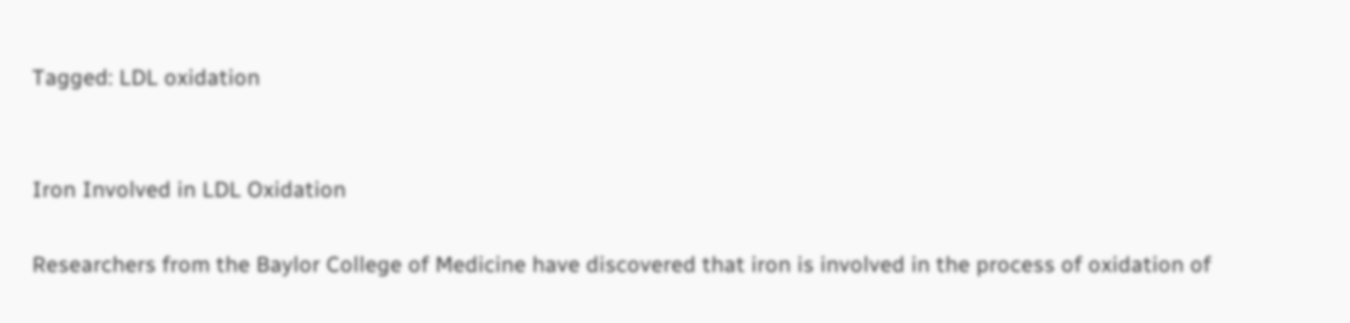Tagged: LDL oxidation


Iron Involved in LDL Oxidation

Researchers from the Baylor College of Medicine have discovered that iron is involved in the process of oxidation of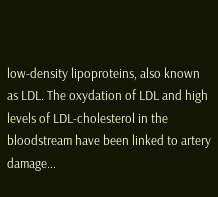low-density lipoproteins, also known as LDL. The oxydation of LDL and high levels of LDL-cholesterol in the bloodstream have been linked to artery damage...